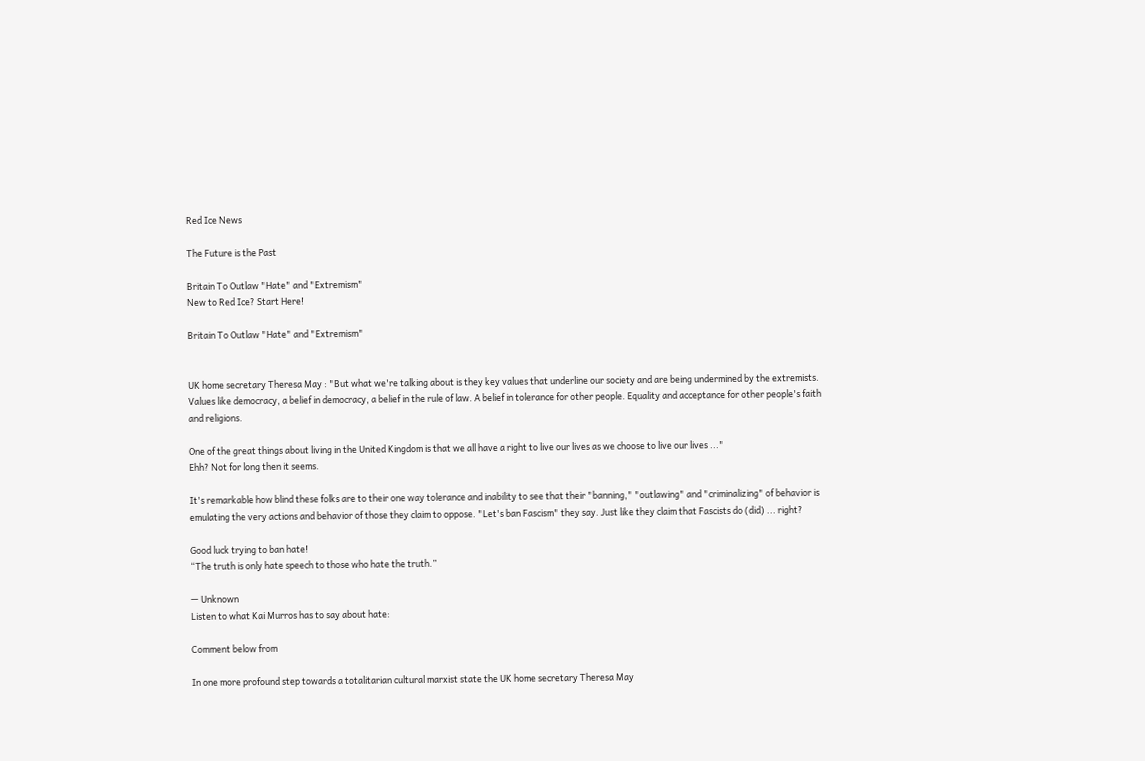Red Ice News

The Future is the Past

Britain To Outlaw "Hate" and "Extremism"
New to Red Ice? Start Here!

Britain To Outlaw "Hate" and "Extremism"


UK home secretary Theresa May : "But what we're talking about is they key values that underline our society and are being undermined by the extremists. Values like democracy, a belief in democracy, a belief in the rule of law. A belief in tolerance for other people. Equality and acceptance for other people's faith and religions.

One of the great things about living in the United Kingdom is that we all have a right to live our lives as we choose to live our lives ..."
Ehh? Not for long then it seems.

It's remarkable how blind these folks are to their one way tolerance and inability to see that their "banning," "outlawing" and "criminalizing" of behavior is emulating the very actions and behavior of those they claim to oppose. "Let's ban Fascism" they say. Just like they claim that Fascists do (did) ... right?

Good luck trying to ban hate!
“The truth is only hate speech to those who hate the truth.”

— Unknown
Listen to what Kai Murros has to say about hate:

Comment below from

In one more profound step towards a totalitarian cultural marxist state the UK home secretary Theresa May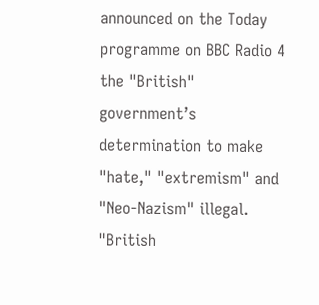announced on the Today programme on BBC Radio 4 the "British" government’s determination to make "hate," "extremism" and "Neo-Nazism" illegal. "British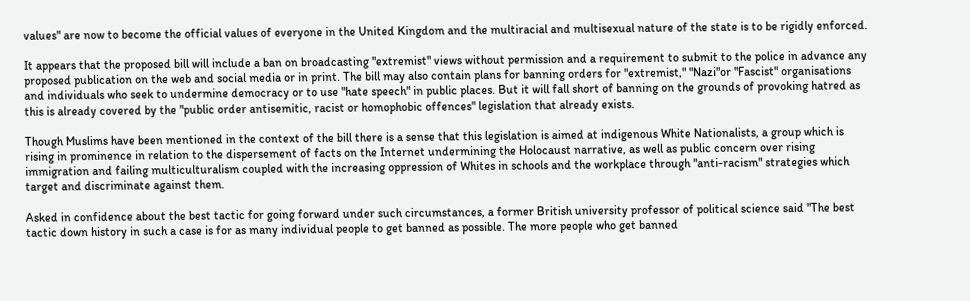values" are now to become the official values of everyone in the United Kingdom and the multiracial and multisexual nature of the state is to be rigidly enforced.

It appears that the proposed bill will include a ban on broadcasting "extremist" views without permission and a requirement to submit to the police in advance any proposed publication on the web and social media or in print. The bill may also contain plans for banning orders for "extremist," "Nazi"or "Fascist" organisations and individuals who seek to undermine democracy or to use "hate speech" in public places. But it will fall short of banning on the grounds of provoking hatred as this is already covered by the "public order antisemitic, racist or homophobic offences" legislation that already exists.

Though Muslims have been mentioned in the context of the bill there is a sense that this legislation is aimed at indigenous White Nationalists, a group which is rising in prominence in relation to the dispersement of facts on the Internet undermining the Holocaust narrative, as well as public concern over rising immigration and failing multiculturalism coupled with the increasing oppression of Whites in schools and the workplace through "anti-racism" strategies which target and discriminate against them.

Asked in confidence about the best tactic for going forward under such circumstances, a former British university professor of political science said "The best tactic down history in such a case is for as many individual people to get banned as possible. The more people who get banned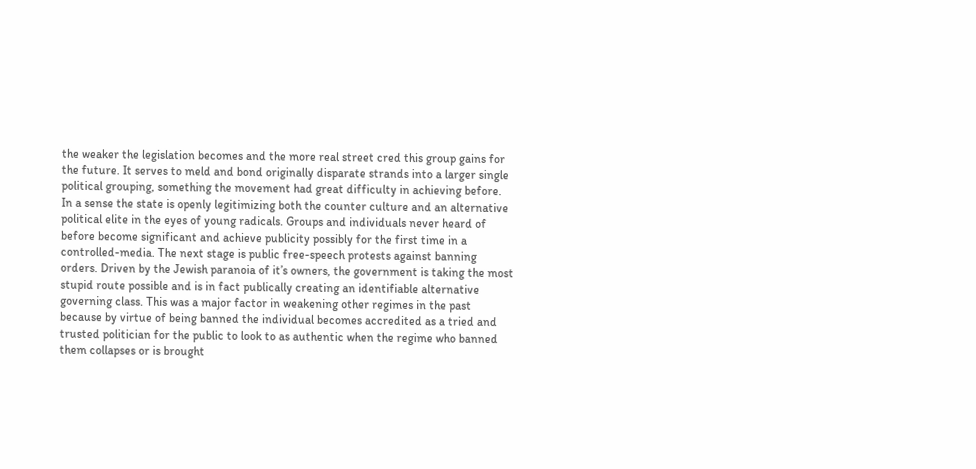the weaker the legislation becomes and the more real street cred this group gains for the future. It serves to meld and bond originally disparate strands into a larger single political grouping, something the movement had great difficulty in achieving before. In a sense the state is openly legitimizing both the counter culture and an alternative political elite in the eyes of young radicals. Groups and individuals never heard of before become significant and achieve publicity possibly for the first time in a controlled-media. The next stage is public free-speech protests against banning orders. Driven by the Jewish paranoia of it’s owners, the government is taking the most stupid route possible and is in fact publically creating an identifiable alternative governing class. This was a major factor in weakening other regimes in the past because by virtue of being banned the individual becomes accredited as a tried and trusted politician for the public to look to as authentic when the regime who banned them collapses or is brought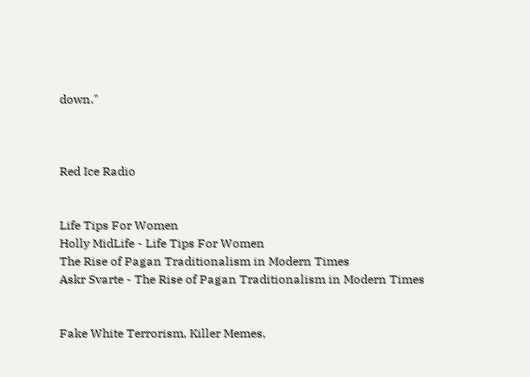down."



Red Ice Radio


Life Tips For Women
Holly MidLife - Life Tips For Women
The Rise of Pagan Traditionalism in Modern Times
Askr Svarte - The Rise of Pagan Traditionalism in Modern Times


Fake White Terrorism, Killer Memes,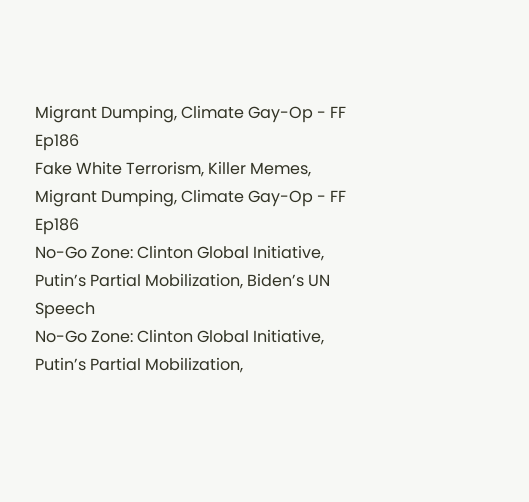Migrant Dumping, Climate Gay-Op - FF Ep186
Fake White Terrorism, Killer Memes, Migrant Dumping, Climate Gay-Op - FF Ep186
No-Go Zone: Clinton Global Initiative, Putin’s Partial Mobilization, Biden’s UN Speech
No-Go Zone: Clinton Global Initiative, Putin’s Partial Mobilization,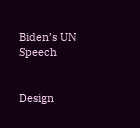Biden’s UN Speech


Design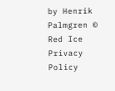by Henrik Palmgren © Red Ice Privacy Policy